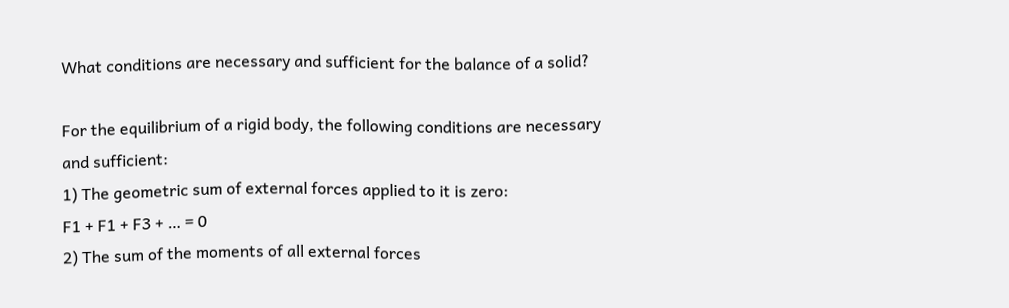What conditions are necessary and sufficient for the balance of a solid?

For the equilibrium of a rigid body, the following conditions are necessary and sufficient:
1) The geometric sum of external forces applied to it is zero:
F1 + F1 + F3 + … = 0
2) The sum of the moments of all external forces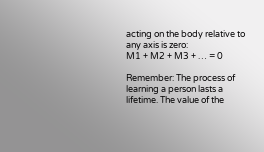acting on the body relative to any axis is zero:
M1 + M2 + M3 + … = 0

Remember: The process of learning a person lasts a lifetime. The value of the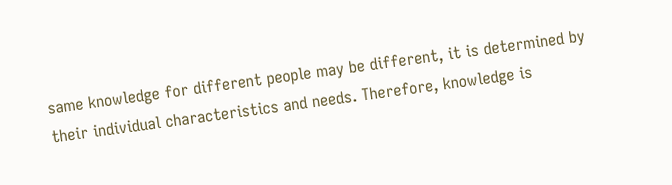same knowledge for different people may be different, it is determined by their individual characteristics and needs. Therefore, knowledge is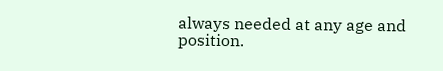always needed at any age and position.